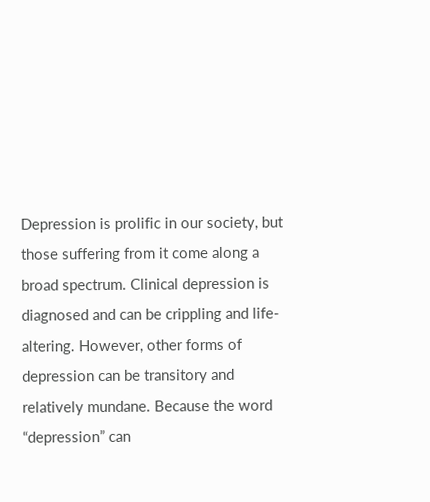Depression is prolific in our society, but those suffering from it come along a broad spectrum. Clinical depression is diagnosed and can be crippling and life-altering. However, other forms of depression can be transitory and relatively mundane. Because the word “depression” can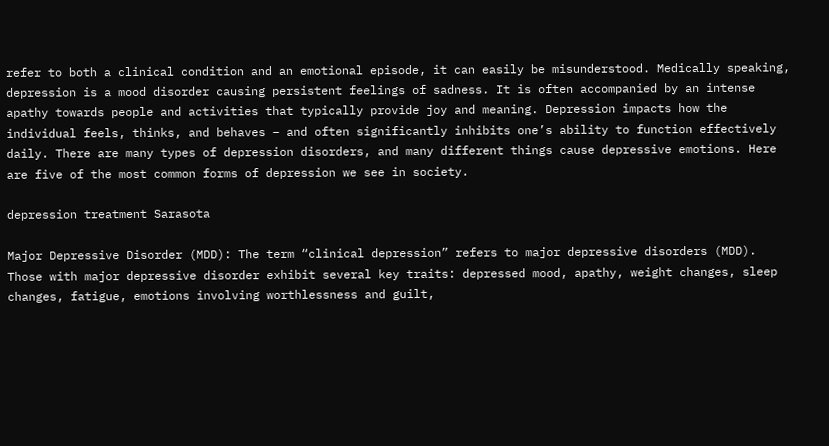refer to both a clinical condition and an emotional episode, it can easily be misunderstood. Medically speaking, depression is a mood disorder causing persistent feelings of sadness. It is often accompanied by an intense apathy towards people and activities that typically provide joy and meaning. Depression impacts how the individual feels, thinks, and behaves – and often significantly inhibits one’s ability to function effectively daily. There are many types of depression disorders, and many different things cause depressive emotions. Here are five of the most common forms of depression we see in society.

depression treatment Sarasota

Major Depressive Disorder (MDD): The term “clinical depression” refers to major depressive disorders (MDD). Those with major depressive disorder exhibit several key traits: depressed mood, apathy, weight changes, sleep changes, fatigue, emotions involving worthlessness and guilt,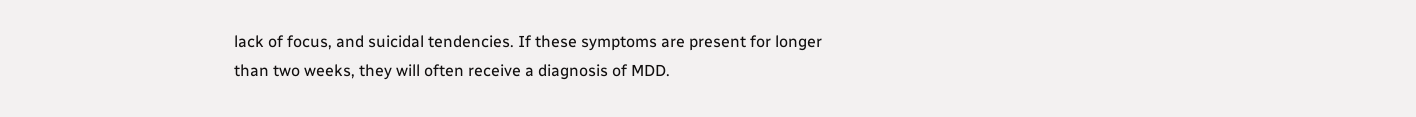lack of focus, and suicidal tendencies. If these symptoms are present for longer than two weeks, they will often receive a diagnosis of MDD.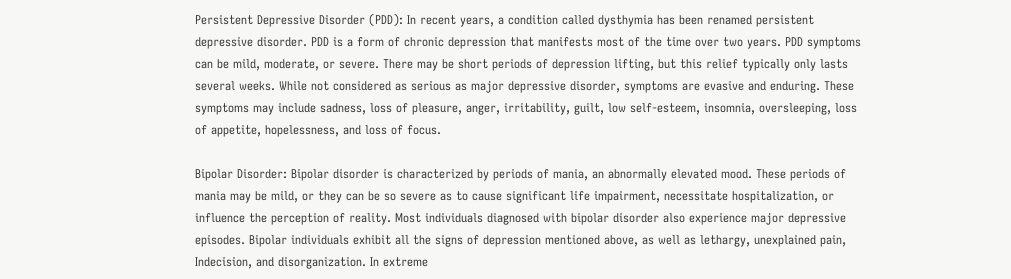Persistent Depressive Disorder (PDD): In recent years, a condition called dysthymia has been renamed persistent depressive disorder. PDD is a form of chronic depression that manifests most of the time over two years. PDD symptoms can be mild, moderate, or severe. There may be short periods of depression lifting, but this relief typically only lasts several weeks. While not considered as serious as major depressive disorder, symptoms are evasive and enduring. These symptoms may include sadness, loss of pleasure, anger, irritability, guilt, low self-esteem, insomnia, oversleeping, loss of appetite, hopelessness, and loss of focus.

Bipolar Disorder: Bipolar disorder is characterized by periods of mania, an abnormally elevated mood. These periods of mania may be mild, or they can be so severe as to cause significant life impairment, necessitate hospitalization, or influence the perception of reality. Most individuals diagnosed with bipolar disorder also experience major depressive episodes. Bipolar individuals exhibit all the signs of depression mentioned above, as well as lethargy, unexplained pain, Indecision, and disorganization. In extreme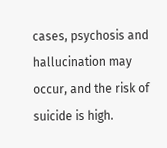cases, psychosis and hallucination may occur, and the risk of suicide is high.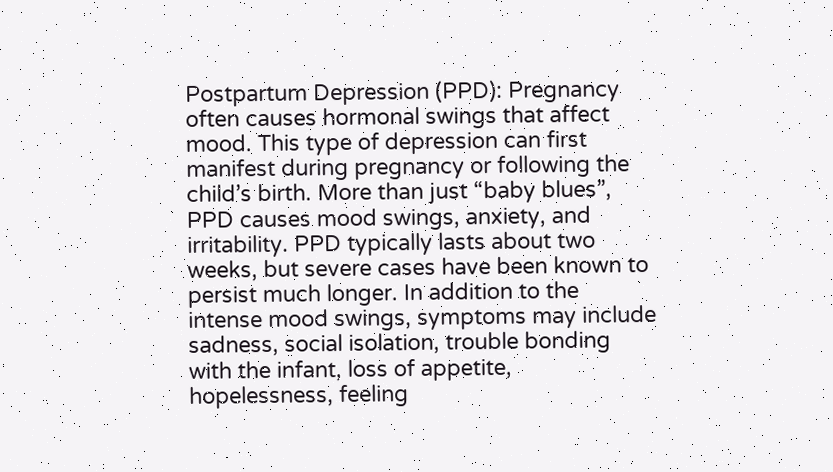Postpartum Depression (PPD): Pregnancy often causes hormonal swings that affect mood. This type of depression can first manifest during pregnancy or following the child’s birth. More than just “baby blues”, PPD causes mood swings, anxiety, and irritability. PPD typically lasts about two weeks, but severe cases have been known to persist much longer. In addition to the intense mood swings, symptoms may include sadness, social isolation, trouble bonding with the infant, loss of appetite, hopelessness, feeling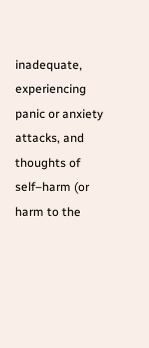inadequate, experiencing panic or anxiety attacks, and thoughts of self–harm (or harm to the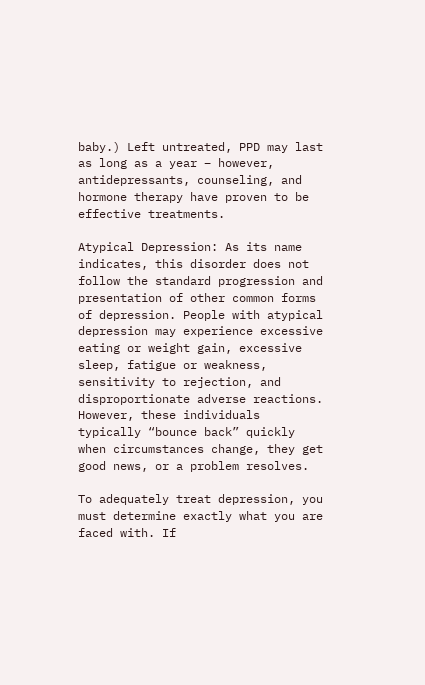baby.) Left untreated, PPD may last as long as a year – however, antidepressants, counseling, and hormone therapy have proven to be effective treatments.

Atypical Depression: As its name indicates, this disorder does not follow the standard progression and presentation of other common forms of depression. People with atypical depression may experience excessive eating or weight gain, excessive sleep, fatigue or weakness, sensitivity to rejection, and disproportionate adverse reactions. However, these individuals typically “bounce back” quickly when circumstances change, they get good news, or a problem resolves.

To adequately treat depression, you must determine exactly what you are faced with. If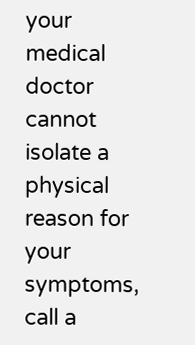your medical doctor cannot isolate a physical reason for your symptoms, call a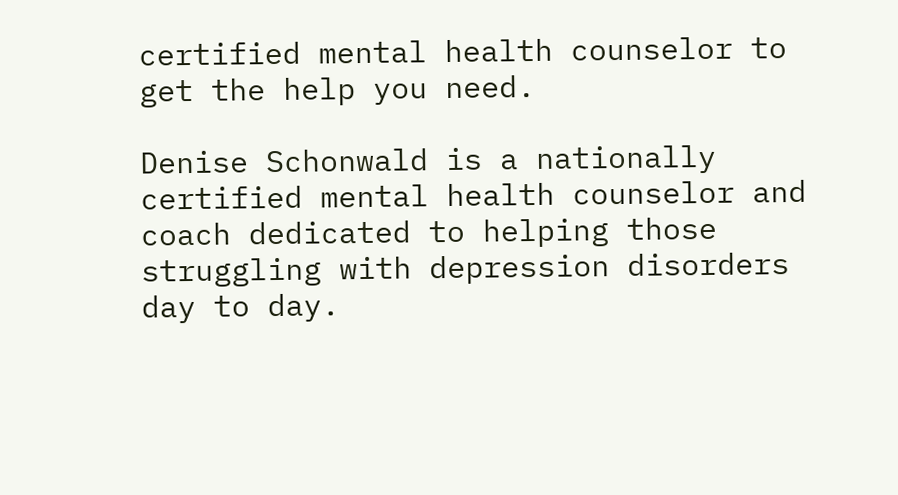certified mental health counselor to get the help you need.

Denise Schonwald is a nationally certified mental health counselor and coach dedicated to helping those struggling with depression disorders day to day.